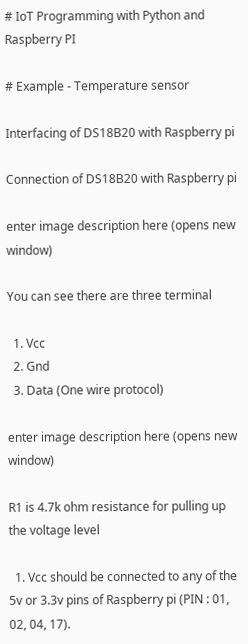# IoT Programming with Python and Raspberry PI

# Example - Temperature sensor

Interfacing of DS18B20 with Raspberry pi

Connection of DS18B20 with Raspberry pi

enter image description here (opens new window)

You can see there are three terminal

  1. Vcc
  2. Gnd
  3. Data (One wire protocol)

enter image description here (opens new window)

R1 is 4.7k ohm resistance for pulling up the voltage level

  1. Vcc should be connected to any of the 5v or 3.3v pins of Raspberry pi (PIN : 01, 02, 04, 17).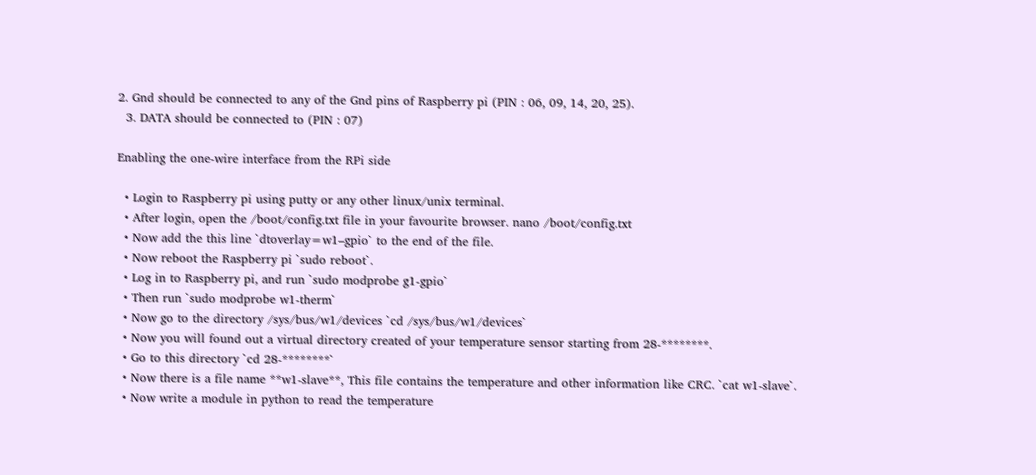2. Gnd should be connected to any of the Gnd pins of Raspberry pi (PIN : 06, 09, 14, 20, 25).
  3. DATA should be connected to (PIN : 07)

Enabling the one-wire interface from the RPi side

  • Login to Raspberry pi using putty or any other linux/unix terminal.
  • After login, open the /boot/config.txt file in your favourite browser. nano /boot/config.txt
  • Now add the this line `dtoverlay=w1–gpio` to the end of the file.
  • Now reboot the Raspberry pi `sudo reboot`.
  • Log in to Raspberry pi, and run `sudo modprobe g1-gpio`
  • Then run `sudo modprobe w1-therm`
  • Now go to the directory /sys/bus/w1/devices `cd /sys/bus/w1/devices`
  • Now you will found out a virtual directory created of your temperature sensor starting from 28-********.
  • Go to this directory `cd 28-********`
  • Now there is a file name **w1-slave**, This file contains the temperature and other information like CRC. `cat w1-slave`.
  • Now write a module in python to read the temperature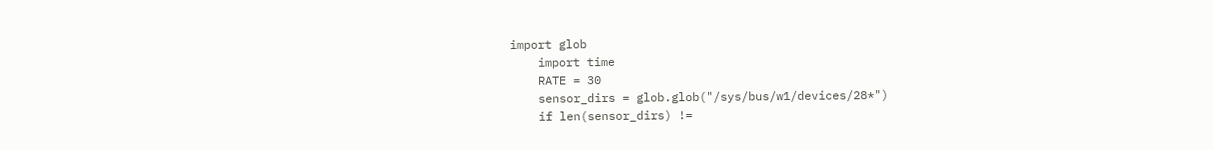import glob
    import time
    RATE = 30
    sensor_dirs = glob.glob("/sys/bus/w1/devices/28*")
    if len(sensor_dirs) !=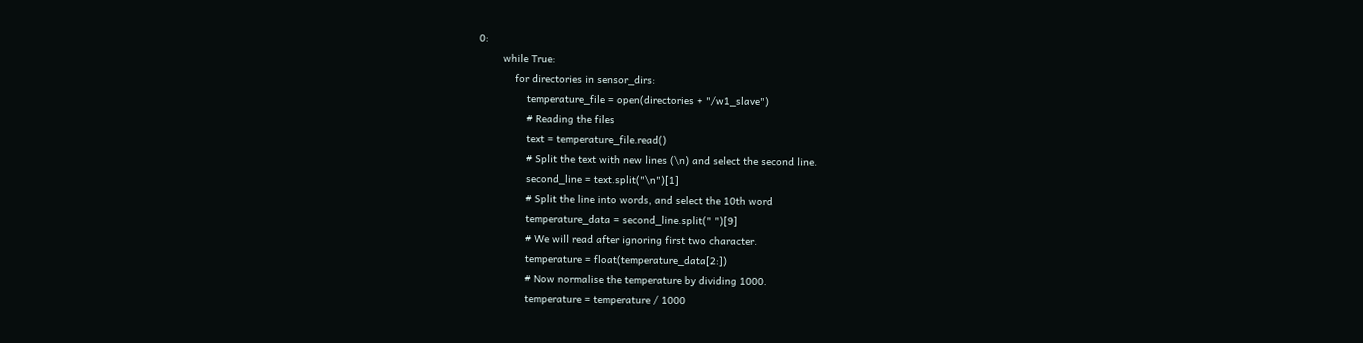0:
        while True:
            for directories in sensor_dirs:
                temperature_file = open(directories + "/w1_slave")
                # Reading the files
                text = temperature_file.read()
                # Split the text with new lines (\n) and select the second line.
                second_line = text.split("\n")[1]
                # Split the line into words, and select the 10th word
                temperature_data = second_line.split(" ")[9]
                # We will read after ignoring first two character.
                temperature = float(temperature_data[2:])
                # Now normalise the temperature by dividing 1000.
                temperature = temperature / 1000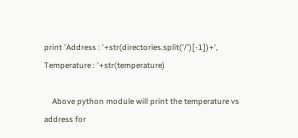print 'Address : '+str(directories.split('/')[-1])+', Temperature : '+str(temperature)

    Above python module will print the temperature vs address for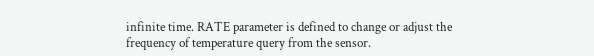infinite time. RATE parameter is defined to change or adjust the frequency of temperature query from the sensor.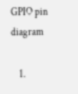GPIO pin diagram

    1.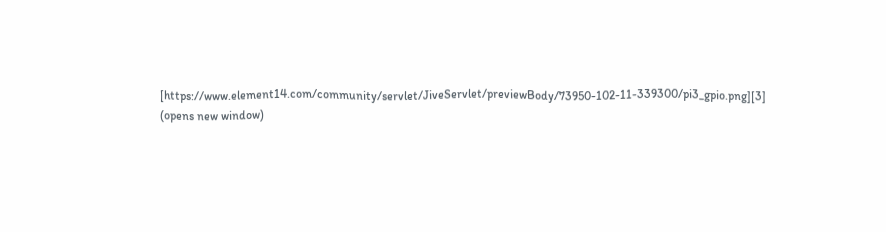[https://www.element14.com/community/servlet/JiveServlet/previewBody/73950-102-11-339300/pi3_gpio.png][3] (opens new window)